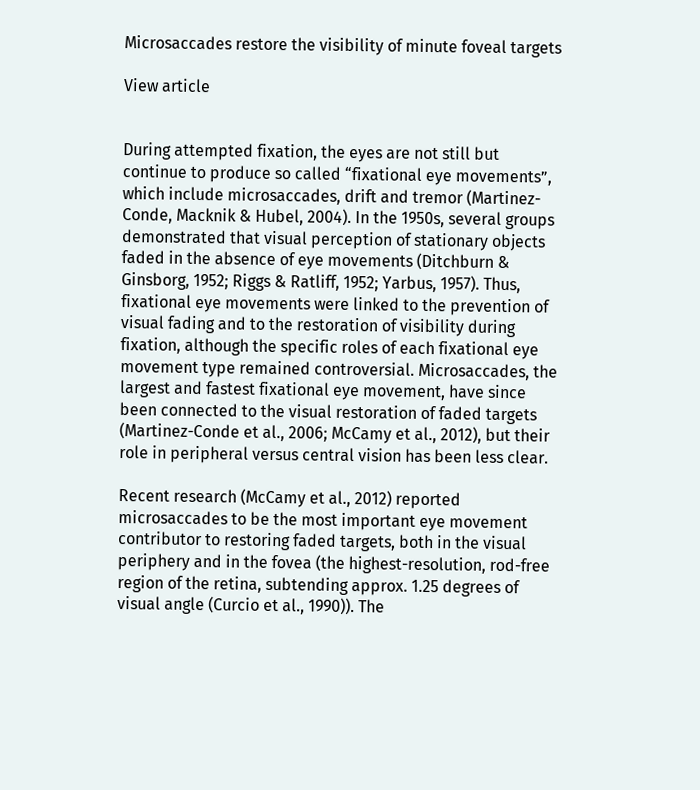Microsaccades restore the visibility of minute foveal targets

View article


During attempted fixation, the eyes are not still but continue to produce so called “fixational eye movements”, which include microsaccades, drift and tremor (Martinez-Conde, Macknik & Hubel, 2004). In the 1950s, several groups demonstrated that visual perception of stationary objects faded in the absence of eye movements (Ditchburn & Ginsborg, 1952; Riggs & Ratliff, 1952; Yarbus, 1957). Thus, fixational eye movements were linked to the prevention of visual fading and to the restoration of visibility during fixation, although the specific roles of each fixational eye movement type remained controversial. Microsaccades, the largest and fastest fixational eye movement, have since been connected to the visual restoration of faded targets (Martinez-Conde et al., 2006; McCamy et al., 2012), but their role in peripheral versus central vision has been less clear.

Recent research (McCamy et al., 2012) reported microsaccades to be the most important eye movement contributor to restoring faded targets, both in the visual periphery and in the fovea (the highest-resolution, rod-free region of the retina, subtending approx. 1.25 degrees of visual angle (Curcio et al., 1990)). The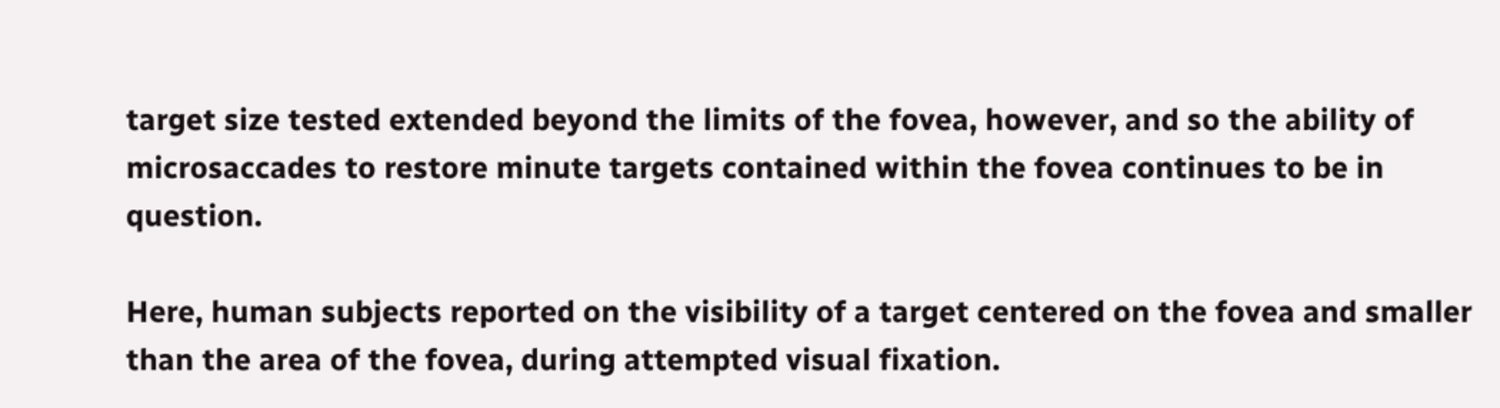target size tested extended beyond the limits of the fovea, however, and so the ability of microsaccades to restore minute targets contained within the fovea continues to be in question.

Here, human subjects reported on the visibility of a target centered on the fovea and smaller than the area of the fovea, during attempted visual fixation.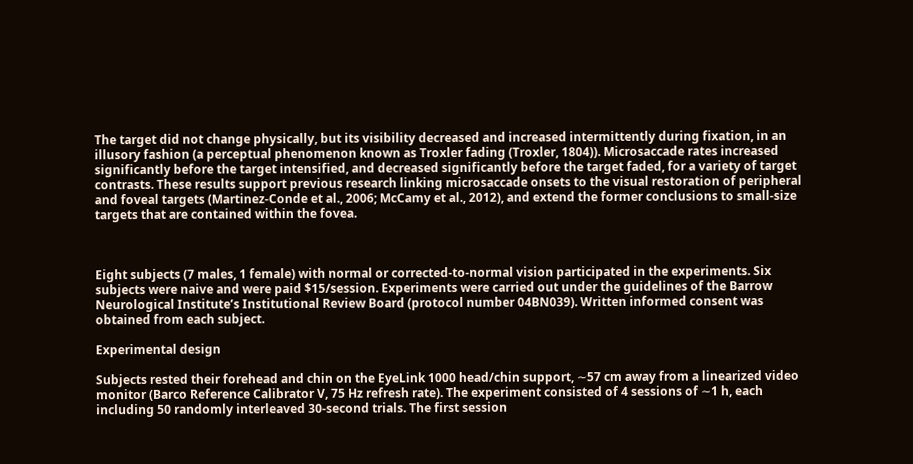The target did not change physically, but its visibility decreased and increased intermittently during fixation, in an illusory fashion (a perceptual phenomenon known as Troxler fading (Troxler, 1804)). Microsaccade rates increased significantly before the target intensified, and decreased significantly before the target faded, for a variety of target contrasts. These results support previous research linking microsaccade onsets to the visual restoration of peripheral and foveal targets (Martinez-Conde et al., 2006; McCamy et al., 2012), and extend the former conclusions to small-size targets that are contained within the fovea.



Eight subjects (7 males, 1 female) with normal or corrected-to-normal vision participated in the experiments. Six subjects were naive and were paid $15/session. Experiments were carried out under the guidelines of the Barrow Neurological Institute’s Institutional Review Board (protocol number 04BN039). Written informed consent was obtained from each subject.

Experimental design

Subjects rested their forehead and chin on the EyeLink 1000 head/chin support, ∼57 cm away from a linearized video monitor (Barco Reference Calibrator V, 75 Hz refresh rate). The experiment consisted of 4 sessions of ∼1 h, each including 50 randomly interleaved 30-second trials. The first session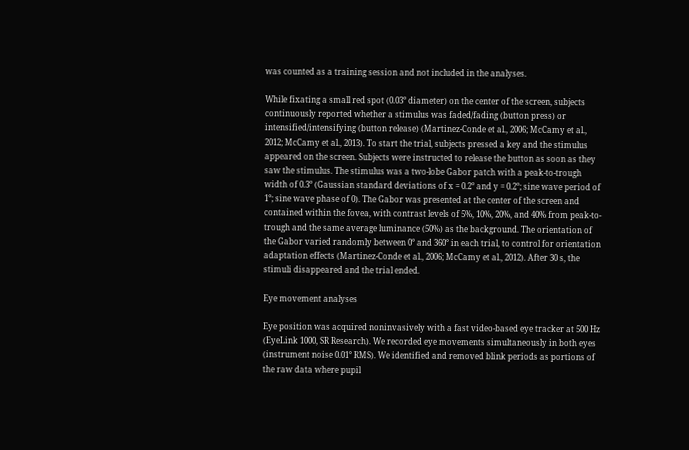was counted as a training session and not included in the analyses.

While fixating a small red spot (0.03° diameter) on the center of the screen, subjects continuously reported whether a stimulus was faded/fading (button press) or intensified/intensifying (button release) (Martinez-Conde et al., 2006; McCamy et al., 2012; McCamy et al., 2013). To start the trial, subjects pressed a key and the stimulus appeared on the screen. Subjects were instructed to release the button as soon as they saw the stimulus. The stimulus was a two-lobe Gabor patch with a peak-to-trough width of 0.3° (Gaussian standard deviations of x = 0.2° and y = 0.2°; sine wave period of 1°; sine wave phase of 0). The Gabor was presented at the center of the screen and contained within the fovea, with contrast levels of 5%, 10%, 20%, and 40% from peak-to-trough and the same average luminance (50%) as the background. The orientation of the Gabor varied randomly between 0° and 360° in each trial, to control for orientation adaptation effects (Martinez-Conde et al., 2006; McCamy et al., 2012). After 30 s, the stimuli disappeared and the trial ended.

Eye movement analyses

Eye position was acquired noninvasively with a fast video-based eye tracker at 500 Hz (EyeLink 1000, SR Research). We recorded eye movements simultaneously in both eyes (instrument noise 0.01° RMS). We identified and removed blink periods as portions of the raw data where pupil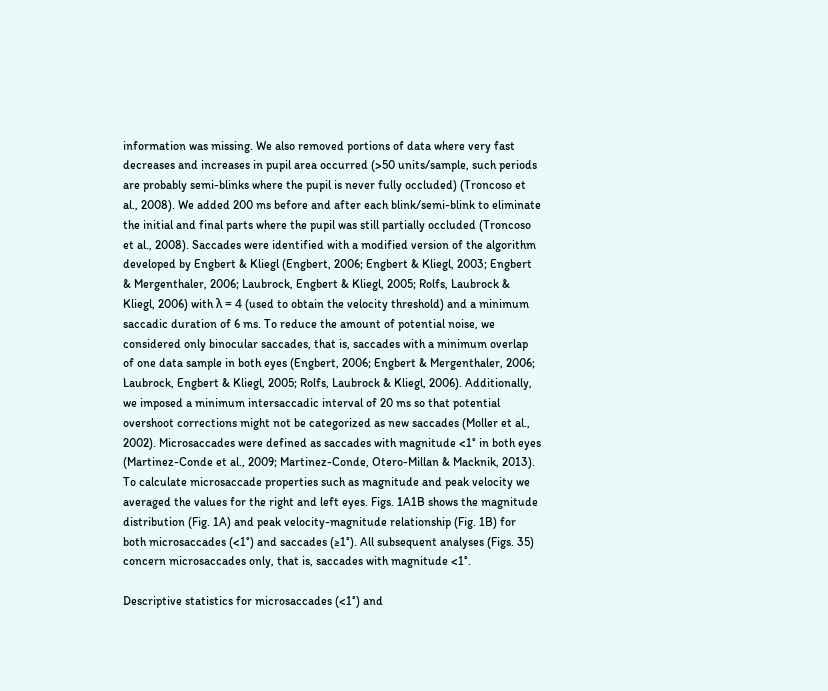information was missing. We also removed portions of data where very fast decreases and increases in pupil area occurred (>50 units/sample, such periods are probably semi-blinks where the pupil is never fully occluded) (Troncoso et al., 2008). We added 200 ms before and after each blink/semi-blink to eliminate the initial and final parts where the pupil was still partially occluded (Troncoso et al., 2008). Saccades were identified with a modified version of the algorithm developed by Engbert & Kliegl (Engbert, 2006; Engbert & Kliegl, 2003; Engbert & Mergenthaler, 2006; Laubrock, Engbert & Kliegl, 2005; Rolfs, Laubrock & Kliegl, 2006) with λ = 4 (used to obtain the velocity threshold) and a minimum saccadic duration of 6 ms. To reduce the amount of potential noise, we considered only binocular saccades, that is, saccades with a minimum overlap of one data sample in both eyes (Engbert, 2006; Engbert & Mergenthaler, 2006; Laubrock, Engbert & Kliegl, 2005; Rolfs, Laubrock & Kliegl, 2006). Additionally, we imposed a minimum intersaccadic interval of 20 ms so that potential overshoot corrections might not be categorized as new saccades (Moller et al., 2002). Microsaccades were defined as saccades with magnitude <1° in both eyes (Martinez-Conde et al., 2009; Martinez-Conde, Otero-Millan & Macknik, 2013). To calculate microsaccade properties such as magnitude and peak velocity we averaged the values for the right and left eyes. Figs. 1A1B shows the magnitude distribution (Fig. 1A) and peak velocity-magnitude relationship (Fig. 1B) for both microsaccades (<1°) and saccades (≥1°). All subsequent analyses (Figs. 35) concern microsaccades only, that is, saccades with magnitude <1°.

Descriptive statistics for microsaccades (<1°) and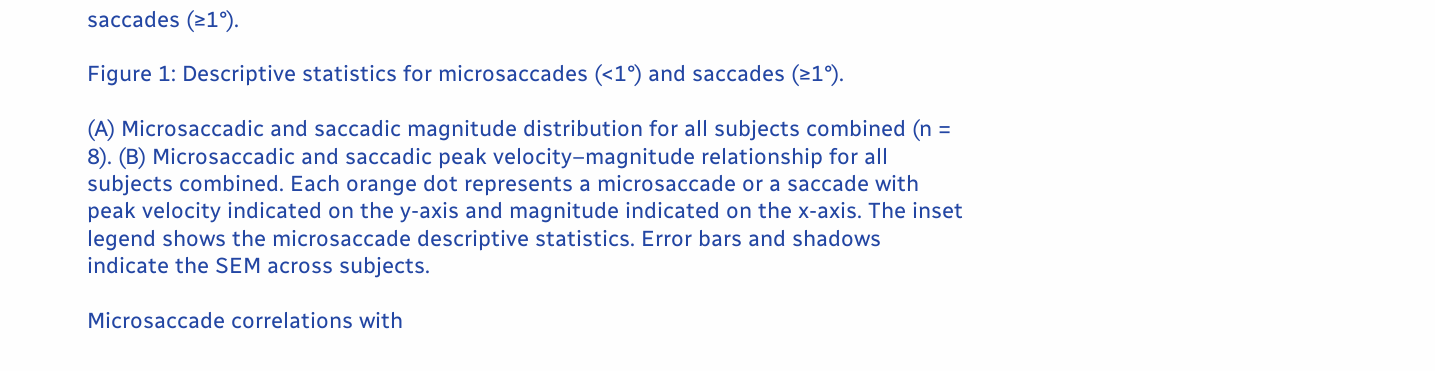saccades (≥1°).

Figure 1: Descriptive statistics for microsaccades (<1°) and saccades (≥1°).

(A) Microsaccadic and saccadic magnitude distribution for all subjects combined (n = 8). (B) Microsaccadic and saccadic peak velocity–magnitude relationship for all subjects combined. Each orange dot represents a microsaccade or a saccade with peak velocity indicated on the y-axis and magnitude indicated on the x-axis. The inset legend shows the microsaccade descriptive statistics. Error bars and shadows indicate the SEM across subjects.

Microsaccade correlations with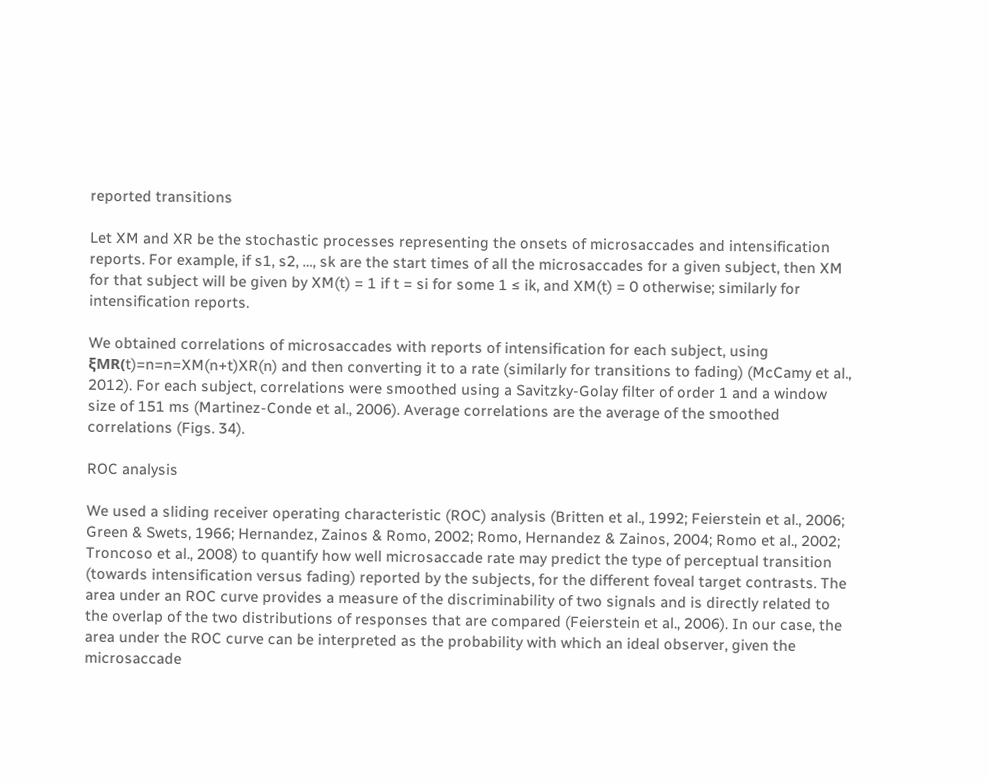reported transitions

Let XM and XR be the stochastic processes representing the onsets of microsaccades and intensification reports. For example, if s1, s2, …, sk are the start times of all the microsaccades for a given subject, then XM for that subject will be given by XM(t) = 1 if t = si for some 1 ≤ ik, and XM(t) = 0 otherwise; similarly for intensification reports.

We obtained correlations of microsaccades with reports of intensification for each subject, using ξMR(t)=n=n=XM(n+t)XR(n) and then converting it to a rate (similarly for transitions to fading) (McCamy et al., 2012). For each subject, correlations were smoothed using a Savitzky-Golay filter of order 1 and a window size of 151 ms (Martinez-Conde et al., 2006). Average correlations are the average of the smoothed correlations (Figs. 34).

ROC analysis

We used a sliding receiver operating characteristic (ROC) analysis (Britten et al., 1992; Feierstein et al., 2006; Green & Swets, 1966; Hernandez, Zainos & Romo, 2002; Romo, Hernandez & Zainos, 2004; Romo et al., 2002; Troncoso et al., 2008) to quantify how well microsaccade rate may predict the type of perceptual transition (towards intensification versus fading) reported by the subjects, for the different foveal target contrasts. The area under an ROC curve provides a measure of the discriminability of two signals and is directly related to the overlap of the two distributions of responses that are compared (Feierstein et al., 2006). In our case, the area under the ROC curve can be interpreted as the probability with which an ideal observer, given the microsaccade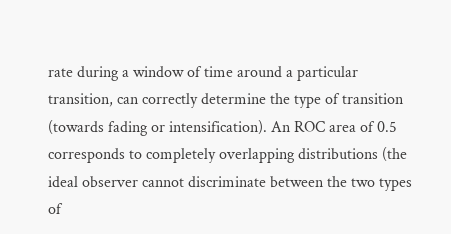rate during a window of time around a particular transition, can correctly determine the type of transition (towards fading or intensification). An ROC area of 0.5 corresponds to completely overlapping distributions (the ideal observer cannot discriminate between the two types of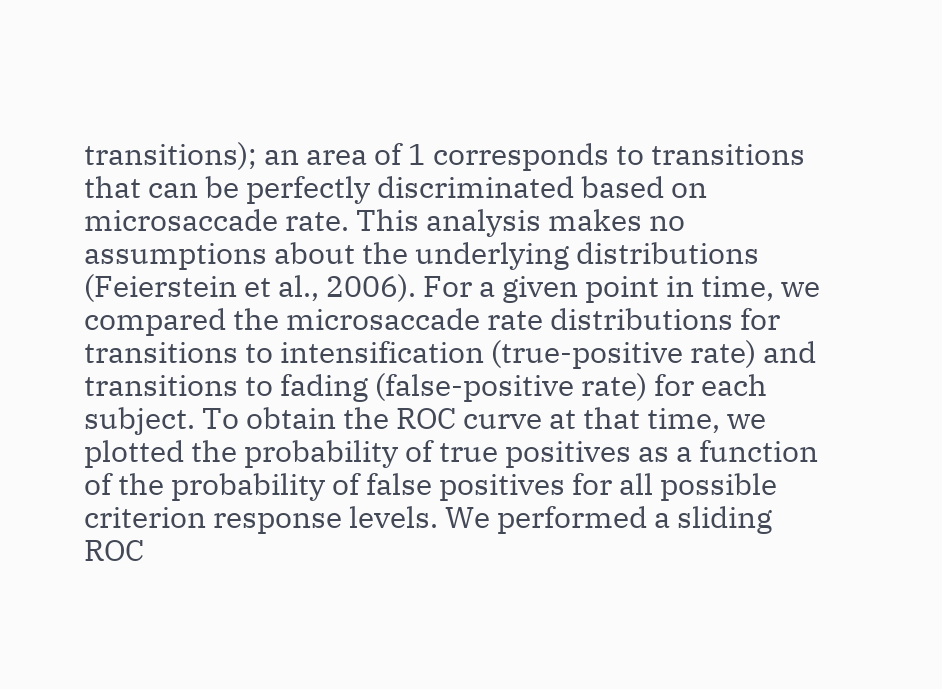transitions); an area of 1 corresponds to transitions that can be perfectly discriminated based on microsaccade rate. This analysis makes no assumptions about the underlying distributions (Feierstein et al., 2006). For a given point in time, we compared the microsaccade rate distributions for transitions to intensification (true-positive rate) and transitions to fading (false-positive rate) for each subject. To obtain the ROC curve at that time, we plotted the probability of true positives as a function of the probability of false positives for all possible criterion response levels. We performed a sliding ROC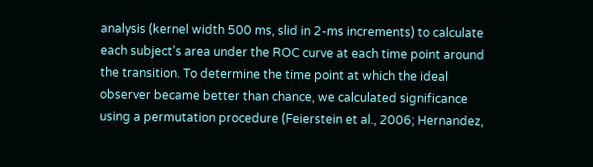analysis (kernel width 500 ms, slid in 2-ms increments) to calculate each subject’s area under the ROC curve at each time point around the transition. To determine the time point at which the ideal observer became better than chance, we calculated significance using a permutation procedure (Feierstein et al., 2006; Hernandez,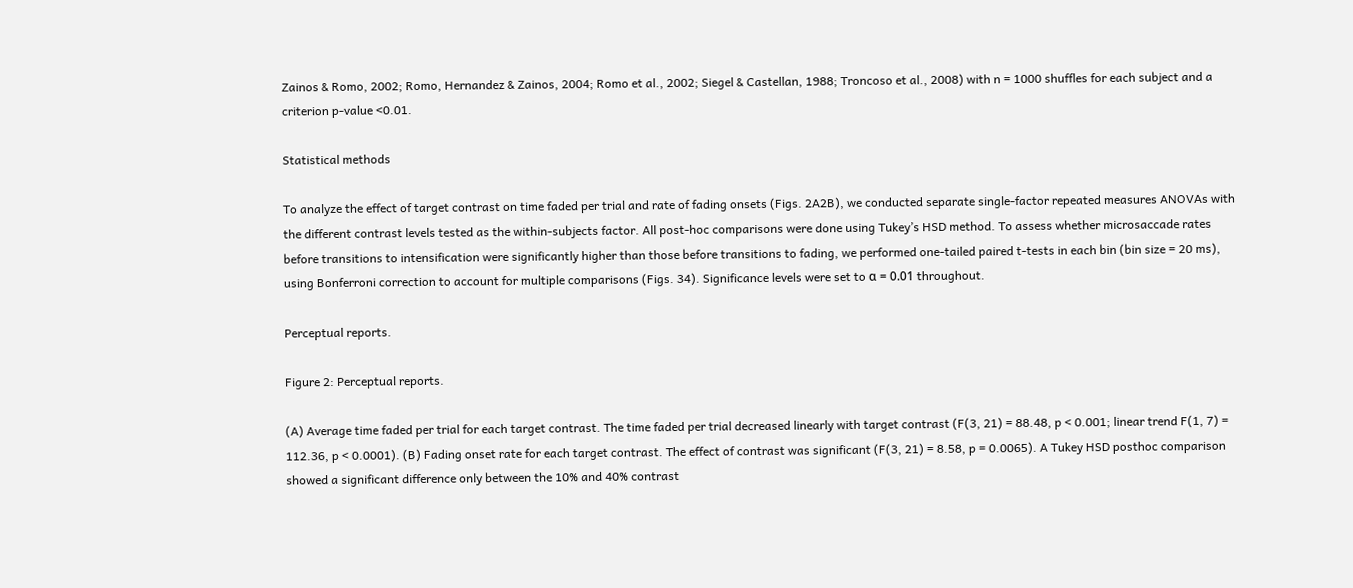Zainos & Romo, 2002; Romo, Hernandez & Zainos, 2004; Romo et al., 2002; Siegel & Castellan, 1988; Troncoso et al., 2008) with n = 1000 shuffles for each subject and a criterion p-value <0.01.

Statistical methods

To analyze the effect of target contrast on time faded per trial and rate of fading onsets (Figs. 2A2B), we conducted separate single-factor repeated measures ANOVAs with the different contrast levels tested as the within-subjects factor. All post-hoc comparisons were done using Tukey’s HSD method. To assess whether microsaccade rates before transitions to intensification were significantly higher than those before transitions to fading, we performed one-tailed paired t-tests in each bin (bin size = 20 ms), using Bonferroni correction to account for multiple comparisons (Figs. 34). Significance levels were set to α = 0.01 throughout.

Perceptual reports.

Figure 2: Perceptual reports.

(A) Average time faded per trial for each target contrast. The time faded per trial decreased linearly with target contrast (F(3, 21) = 88.48, p < 0.001; linear trend F(1, 7) = 112.36, p < 0.0001). (B) Fading onset rate for each target contrast. The effect of contrast was significant (F(3, 21) = 8.58, p = 0.0065). A Tukey HSD posthoc comparison showed a significant difference only between the 10% and 40% contrast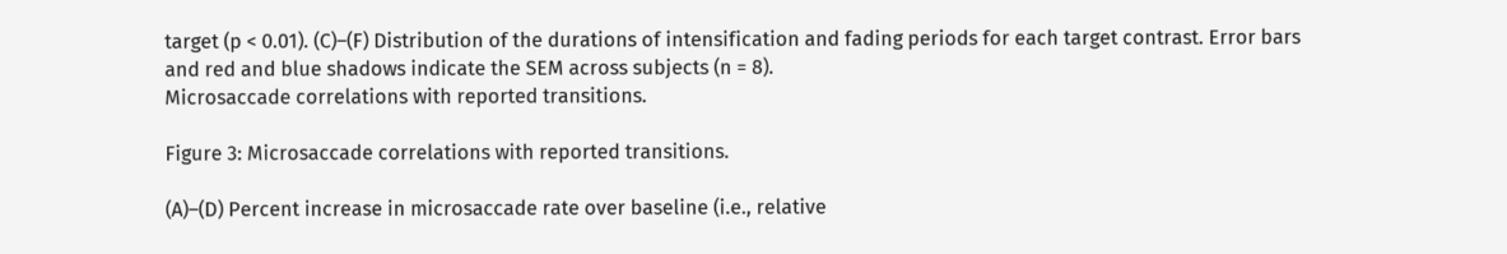target (p < 0.01). (C)–(F) Distribution of the durations of intensification and fading periods for each target contrast. Error bars and red and blue shadows indicate the SEM across subjects (n = 8).
Microsaccade correlations with reported transitions.

Figure 3: Microsaccade correlations with reported transitions.

(A)–(D) Percent increase in microsaccade rate over baseline (i.e., relative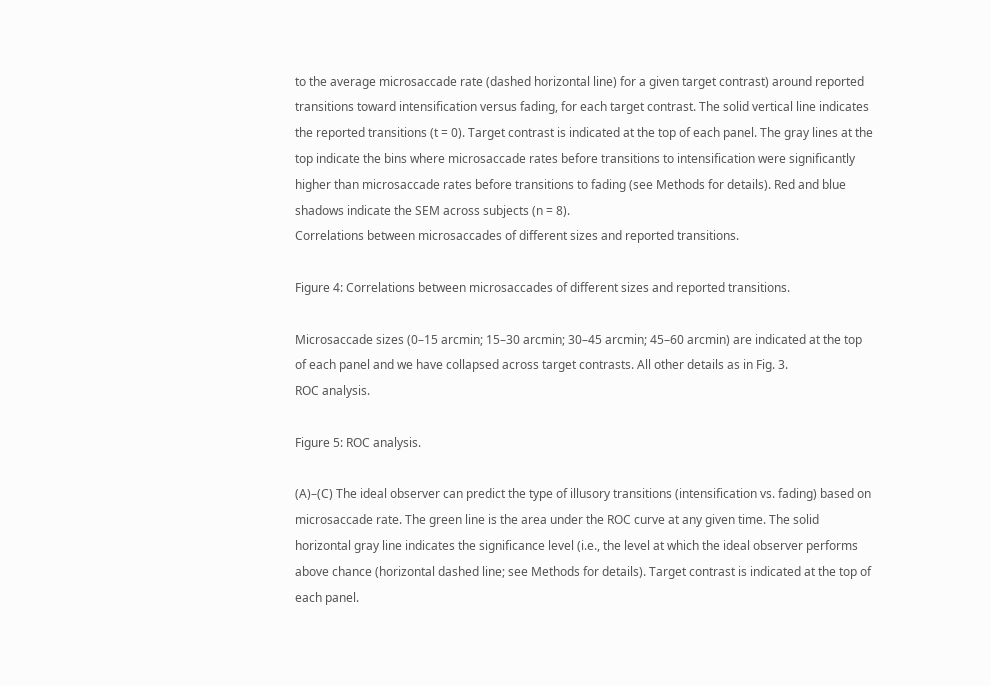to the average microsaccade rate (dashed horizontal line) for a given target contrast) around reported transitions toward intensification versus fading, for each target contrast. The solid vertical line indicates the reported transitions (t = 0). Target contrast is indicated at the top of each panel. The gray lines at the top indicate the bins where microsaccade rates before transitions to intensification were significantly higher than microsaccade rates before transitions to fading (see Methods for details). Red and blue shadows indicate the SEM across subjects (n = 8).
Correlations between microsaccades of different sizes and reported transitions.

Figure 4: Correlations between microsaccades of different sizes and reported transitions.

Microsaccade sizes (0–15 arcmin; 15–30 arcmin; 30–45 arcmin; 45–60 arcmin) are indicated at the top of each panel and we have collapsed across target contrasts. All other details as in Fig. 3.
ROC analysis.

Figure 5: ROC analysis.

(A)–(C) The ideal observer can predict the type of illusory transitions (intensification vs. fading) based on microsaccade rate. The green line is the area under the ROC curve at any given time. The solid horizontal gray line indicates the significance level (i.e., the level at which the ideal observer performs above chance (horizontal dashed line; see Methods for details). Target contrast is indicated at the top of each panel.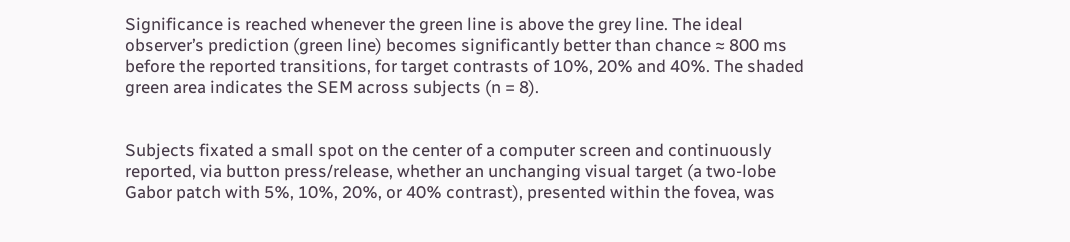Significance is reached whenever the green line is above the grey line. The ideal observer’s prediction (green line) becomes significantly better than chance ≈ 800 ms before the reported transitions, for target contrasts of 10%, 20% and 40%. The shaded green area indicates the SEM across subjects (n = 8).


Subjects fixated a small spot on the center of a computer screen and continuously reported, via button press/release, whether an unchanging visual target (a two-lobe Gabor patch with 5%, 10%, 20%, or 40% contrast), presented within the fovea, was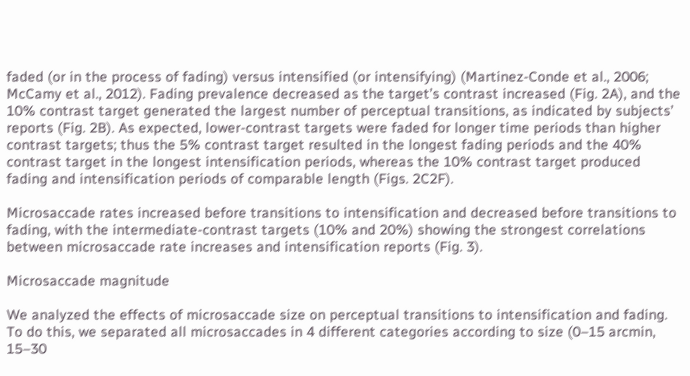faded (or in the process of fading) versus intensified (or intensifying) (Martinez-Conde et al., 2006; McCamy et al., 2012). Fading prevalence decreased as the target’s contrast increased (Fig. 2A), and the 10% contrast target generated the largest number of perceptual transitions, as indicated by subjects’ reports (Fig. 2B). As expected, lower-contrast targets were faded for longer time periods than higher contrast targets; thus the 5% contrast target resulted in the longest fading periods and the 40% contrast target in the longest intensification periods, whereas the 10% contrast target produced fading and intensification periods of comparable length (Figs. 2C2F).

Microsaccade rates increased before transitions to intensification and decreased before transitions to fading, with the intermediate-contrast targets (10% and 20%) showing the strongest correlations between microsaccade rate increases and intensification reports (Fig. 3).

Microsaccade magnitude

We analyzed the effects of microsaccade size on perceptual transitions to intensification and fading. To do this, we separated all microsaccades in 4 different categories according to size (0–15 arcmin, 15–30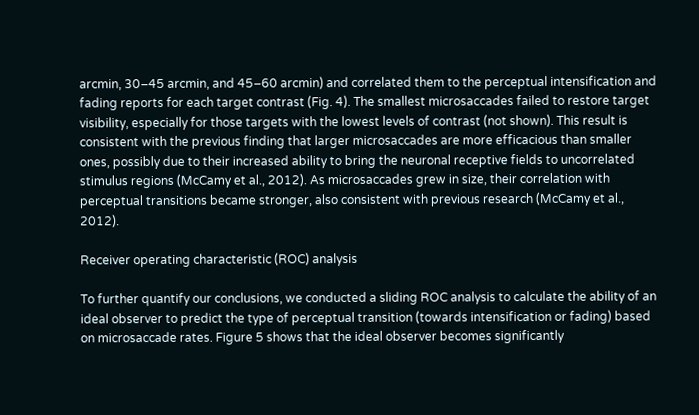arcmin, 30–45 arcmin, and 45–60 arcmin) and correlated them to the perceptual intensification and fading reports for each target contrast (Fig. 4). The smallest microsaccades failed to restore target visibility, especially for those targets with the lowest levels of contrast (not shown). This result is consistent with the previous finding that larger microsaccades are more efficacious than smaller ones, possibly due to their increased ability to bring the neuronal receptive fields to uncorrelated stimulus regions (McCamy et al., 2012). As microsaccades grew in size, their correlation with perceptual transitions became stronger, also consistent with previous research (McCamy et al., 2012).

Receiver operating characteristic (ROC) analysis

To further quantify our conclusions, we conducted a sliding ROC analysis to calculate the ability of an ideal observer to predict the type of perceptual transition (towards intensification or fading) based on microsaccade rates. Figure 5 shows that the ideal observer becomes significantly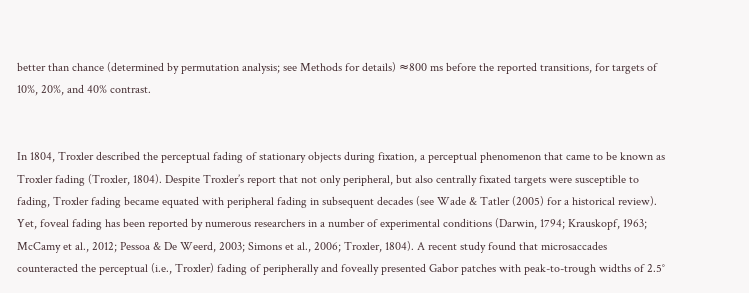better than chance (determined by permutation analysis; see Methods for details) ≈800 ms before the reported transitions, for targets of 10%, 20%, and 40% contrast.


In 1804, Troxler described the perceptual fading of stationary objects during fixation, a perceptual phenomenon that came to be known as Troxler fading (Troxler, 1804). Despite Troxler’s report that not only peripheral, but also centrally fixated targets were susceptible to fading, Troxler fading became equated with peripheral fading in subsequent decades (see Wade & Tatler (2005) for a historical review). Yet, foveal fading has been reported by numerous researchers in a number of experimental conditions (Darwin, 1794; Krauskopf, 1963; McCamy et al., 2012; Pessoa & De Weerd, 2003; Simons et al., 2006; Troxler, 1804). A recent study found that microsaccades counteracted the perceptual (i.e., Troxler) fading of peripherally and foveally presented Gabor patches with peak-to-trough widths of 2.5°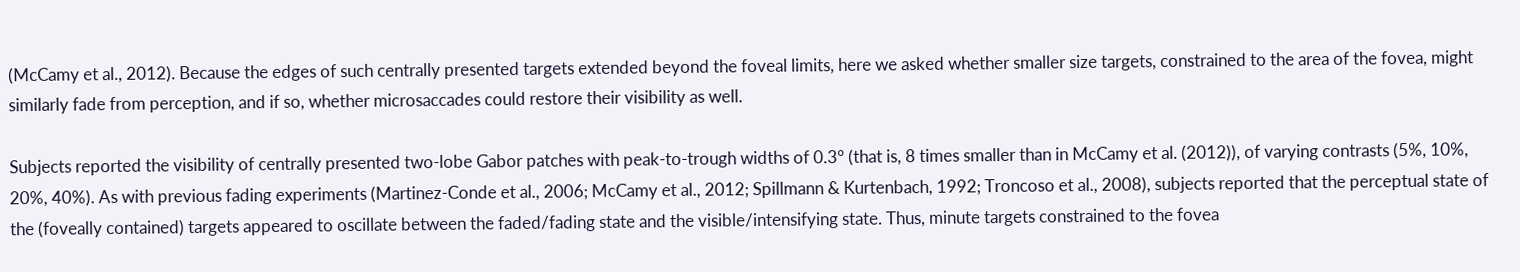(McCamy et al., 2012). Because the edges of such centrally presented targets extended beyond the foveal limits, here we asked whether smaller size targets, constrained to the area of the fovea, might similarly fade from perception, and if so, whether microsaccades could restore their visibility as well.

Subjects reported the visibility of centrally presented two-lobe Gabor patches with peak-to-trough widths of 0.3° (that is, 8 times smaller than in McCamy et al. (2012)), of varying contrasts (5%, 10%, 20%, 40%). As with previous fading experiments (Martinez-Conde et al., 2006; McCamy et al., 2012; Spillmann & Kurtenbach, 1992; Troncoso et al., 2008), subjects reported that the perceptual state of the (foveally contained) targets appeared to oscillate between the faded/fading state and the visible/intensifying state. Thus, minute targets constrained to the fovea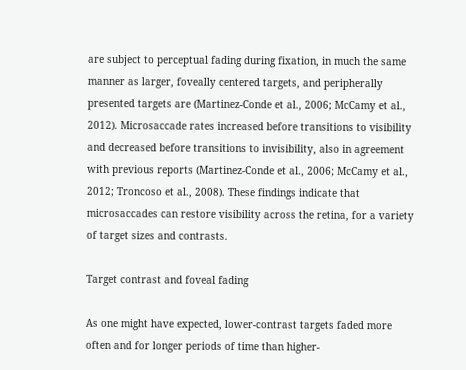are subject to perceptual fading during fixation, in much the same manner as larger, foveally centered targets, and peripherally presented targets are (Martinez-Conde et al., 2006; McCamy et al., 2012). Microsaccade rates increased before transitions to visibility and decreased before transitions to invisibility, also in agreement with previous reports (Martinez-Conde et al., 2006; McCamy et al., 2012; Troncoso et al., 2008). These findings indicate that microsaccades can restore visibility across the retina, for a variety of target sizes and contrasts.

Target contrast and foveal fading

As one might have expected, lower-contrast targets faded more often and for longer periods of time than higher-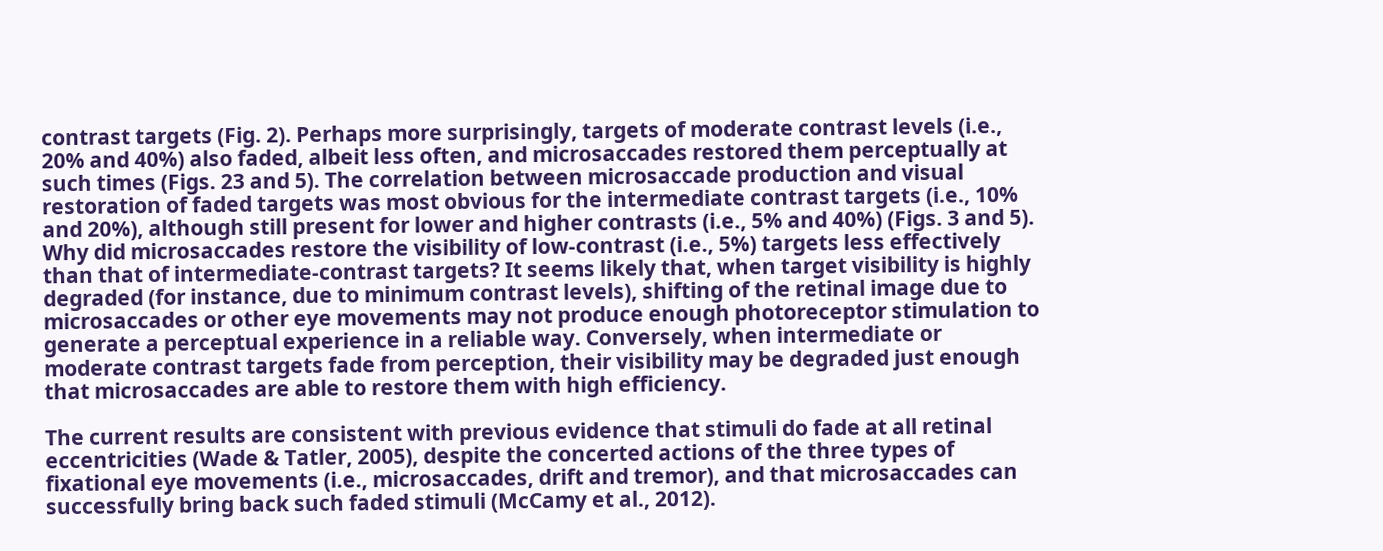contrast targets (Fig. 2). Perhaps more surprisingly, targets of moderate contrast levels (i.e., 20% and 40%) also faded, albeit less often, and microsaccades restored them perceptually at such times (Figs. 23 and 5). The correlation between microsaccade production and visual restoration of faded targets was most obvious for the intermediate contrast targets (i.e., 10% and 20%), although still present for lower and higher contrasts (i.e., 5% and 40%) (Figs. 3 and 5). Why did microsaccades restore the visibility of low-contrast (i.e., 5%) targets less effectively than that of intermediate-contrast targets? It seems likely that, when target visibility is highly degraded (for instance, due to minimum contrast levels), shifting of the retinal image due to microsaccades or other eye movements may not produce enough photoreceptor stimulation to generate a perceptual experience in a reliable way. Conversely, when intermediate or moderate contrast targets fade from perception, their visibility may be degraded just enough that microsaccades are able to restore them with high efficiency.

The current results are consistent with previous evidence that stimuli do fade at all retinal eccentricities (Wade & Tatler, 2005), despite the concerted actions of the three types of fixational eye movements (i.e., microsaccades, drift and tremor), and that microsaccades can successfully bring back such faded stimuli (McCamy et al., 2012).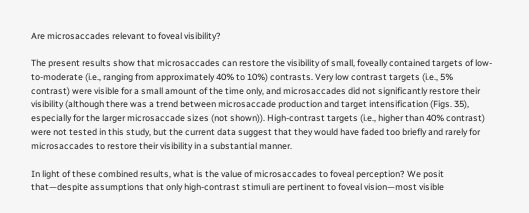Are microsaccades relevant to foveal visibility?

The present results show that microsaccades can restore the visibility of small, foveally contained targets of low-to-moderate (i.e., ranging from approximately 40% to 10%) contrasts. Very low contrast targets (i.e., 5% contrast) were visible for a small amount of the time only, and microsaccades did not significantly restore their visibility (although there was a trend between microsaccade production and target intensification (Figs. 35), especially for the larger microsaccade sizes (not shown)). High-contrast targets (i.e., higher than 40% contrast) were not tested in this study, but the current data suggest that they would have faded too briefly and rarely for microsaccades to restore their visibility in a substantial manner.

In light of these combined results, what is the value of microsaccades to foveal perception? We posit that—despite assumptions that only high-contrast stimuli are pertinent to foveal vision—most visible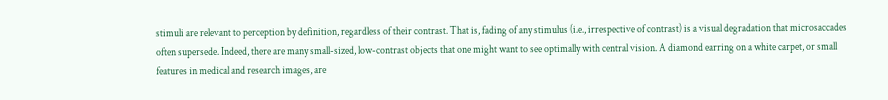stimuli are relevant to perception by definition, regardless of their contrast. That is, fading of any stimulus (i.e., irrespective of contrast) is a visual degradation that microsaccades often supersede. Indeed, there are many small-sized, low-contrast objects that one might want to see optimally with central vision. A diamond earring on a white carpet, or small features in medical and research images, are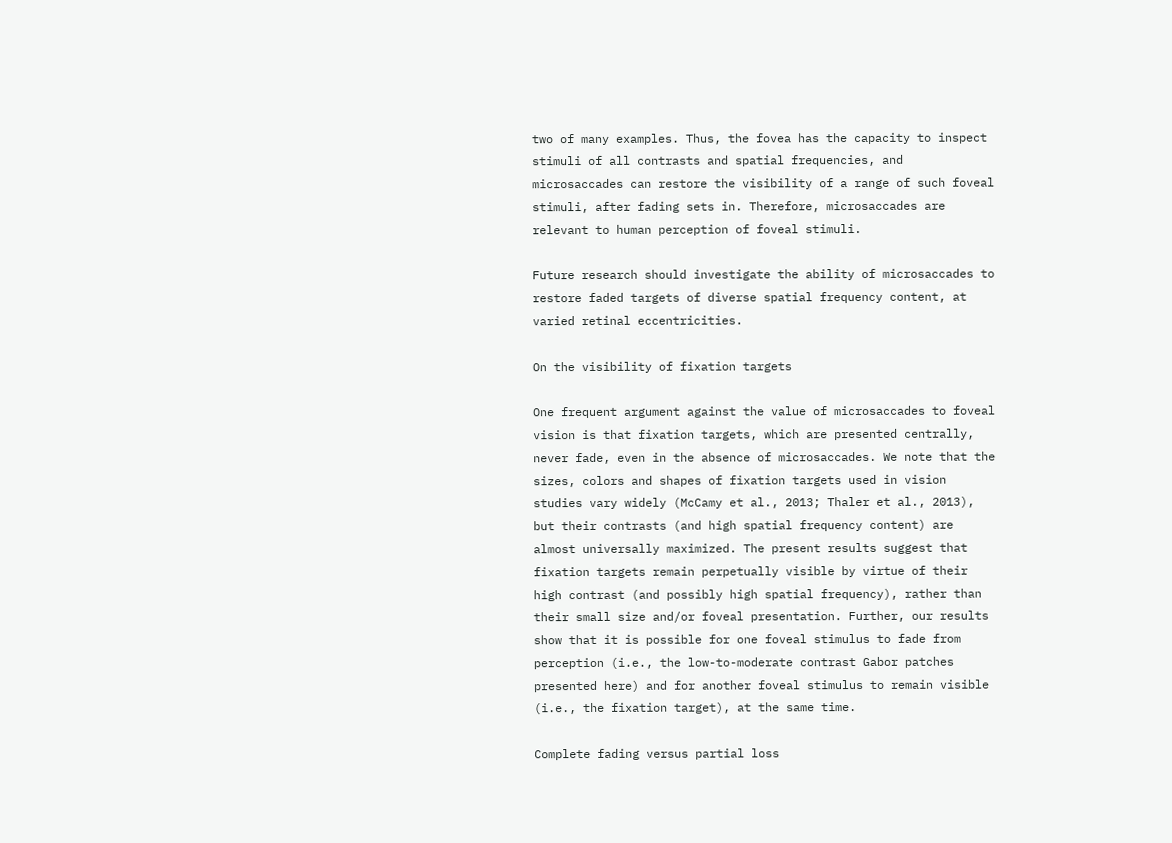two of many examples. Thus, the fovea has the capacity to inspect stimuli of all contrasts and spatial frequencies, and microsaccades can restore the visibility of a range of such foveal stimuli, after fading sets in. Therefore, microsaccades are relevant to human perception of foveal stimuli.

Future research should investigate the ability of microsaccades to restore faded targets of diverse spatial frequency content, at varied retinal eccentricities.

On the visibility of fixation targets

One frequent argument against the value of microsaccades to foveal vision is that fixation targets, which are presented centrally, never fade, even in the absence of microsaccades. We note that the sizes, colors and shapes of fixation targets used in vision studies vary widely (McCamy et al., 2013; Thaler et al., 2013), but their contrasts (and high spatial frequency content) are almost universally maximized. The present results suggest that fixation targets remain perpetually visible by virtue of their high contrast (and possibly high spatial frequency), rather than their small size and/or foveal presentation. Further, our results show that it is possible for one foveal stimulus to fade from perception (i.e., the low-to-moderate contrast Gabor patches presented here) and for another foveal stimulus to remain visible (i.e., the fixation target), at the same time.

Complete fading versus partial loss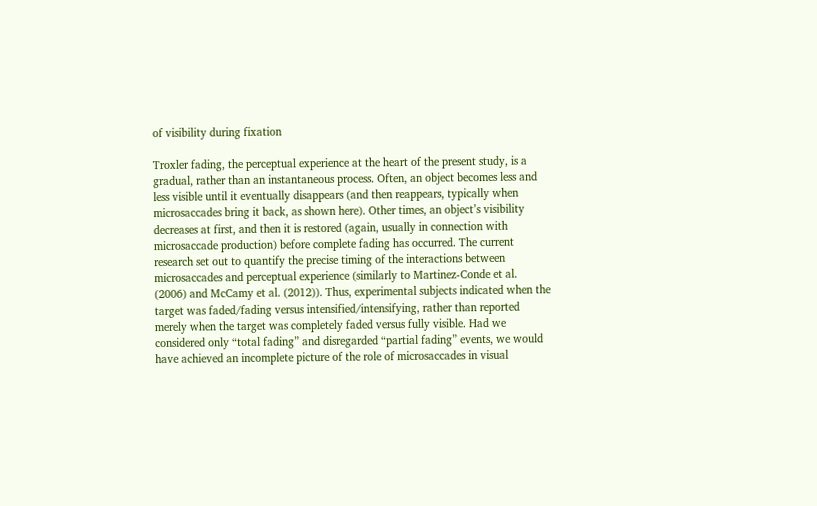of visibility during fixation

Troxler fading, the perceptual experience at the heart of the present study, is a gradual, rather than an instantaneous process. Often, an object becomes less and less visible until it eventually disappears (and then reappears, typically when microsaccades bring it back, as shown here). Other times, an object’s visibility decreases at first, and then it is restored (again, usually in connection with microsaccade production) before complete fading has occurred. The current research set out to quantify the precise timing of the interactions between microsaccades and perceptual experience (similarly to Martinez-Conde et al. (2006) and McCamy et al. (2012)). Thus, experimental subjects indicated when the target was faded/fading versus intensified/intensifying, rather than reported merely when the target was completely faded versus fully visible. Had we considered only “total fading” and disregarded “partial fading” events, we would have achieved an incomplete picture of the role of microsaccades in visual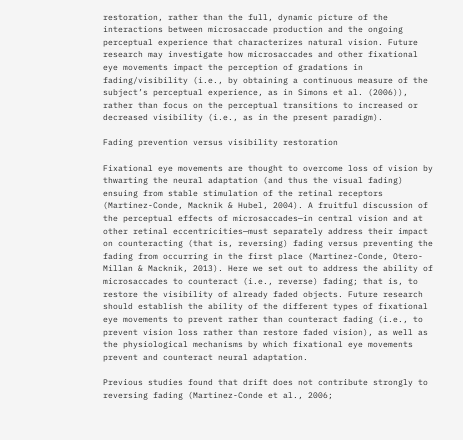restoration, rather than the full, dynamic picture of the interactions between microsaccade production and the ongoing perceptual experience that characterizes natural vision. Future research may investigate how microsaccades and other fixational eye movements impact the perception of gradations in fading/visibility (i.e., by obtaining a continuous measure of the subject’s perceptual experience, as in Simons et al. (2006)), rather than focus on the perceptual transitions to increased or decreased visibility (i.e., as in the present paradigm).

Fading prevention versus visibility restoration

Fixational eye movements are thought to overcome loss of vision by thwarting the neural adaptation (and thus the visual fading) ensuing from stable stimulation of the retinal receptors (Martinez-Conde, Macknik & Hubel, 2004). A fruitful discussion of the perceptual effects of microsaccades—in central vision and at other retinal eccentricities—must separately address their impact on counteracting (that is, reversing) fading versus preventing the fading from occurring in the first place (Martinez-Conde, Otero-Millan & Macknik, 2013). Here we set out to address the ability of microsaccades to counteract (i.e., reverse) fading; that is, to restore the visibility of already faded objects. Future research should establish the ability of the different types of fixational eye movements to prevent rather than counteract fading (i.e., to prevent vision loss rather than restore faded vision), as well as the physiological mechanisms by which fixational eye movements prevent and counteract neural adaptation.

Previous studies found that drift does not contribute strongly to reversing fading (Martinez-Conde et al., 2006;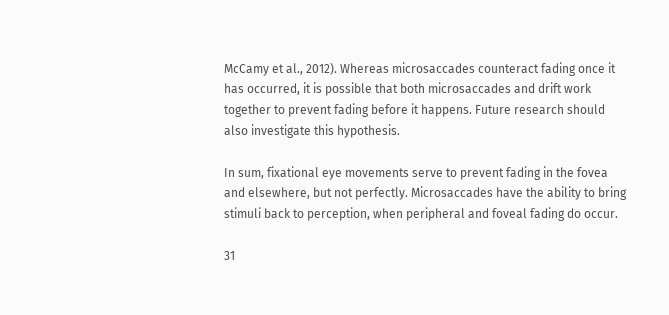McCamy et al., 2012). Whereas microsaccades counteract fading once it has occurred, it is possible that both microsaccades and drift work together to prevent fading before it happens. Future research should also investigate this hypothesis.

In sum, fixational eye movements serve to prevent fading in the fovea and elsewhere, but not perfectly. Microsaccades have the ability to bring stimuli back to perception, when peripheral and foveal fading do occur.

31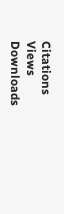Citations   Views   Downloads